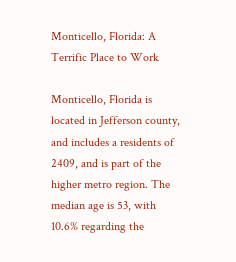Monticello, Florida: A Terrific Place to Work

Monticello, Florida is located in Jefferson county, and includes a residents of 2409, and is part of the higher metro region. The median age is 53, with 10.6% regarding the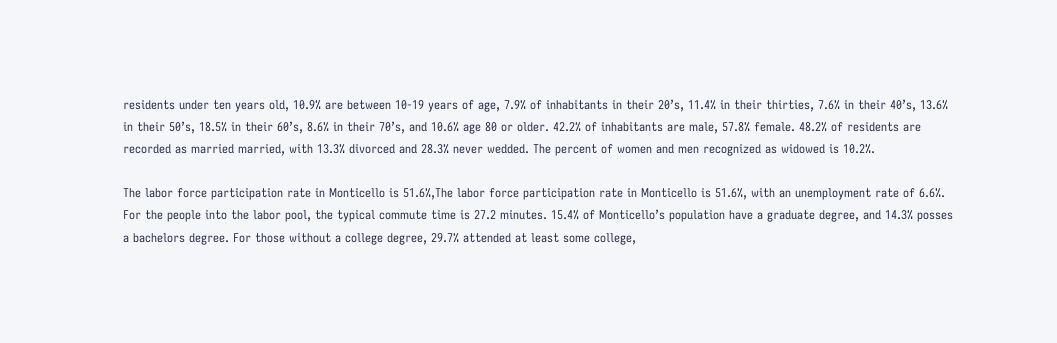residents under ten years old, 10.9% are between 10-19 years of age, 7.9% of inhabitants in their 20’s, 11.4% in their thirties, 7.6% in their 40’s, 13.6% in their 50’s, 18.5% in their 60’s, 8.6% in their 70’s, and 10.6% age 80 or older. 42.2% of inhabitants are male, 57.8% female. 48.2% of residents are recorded as married married, with 13.3% divorced and 28.3% never wedded. The percent of women and men recognized as widowed is 10.2%.

The labor force participation rate in Monticello is 51.6%,The labor force participation rate in Monticello is 51.6%, with an unemployment rate of 6.6%. For the people into the labor pool, the typical commute time is 27.2 minutes. 15.4% of Monticello’s population have a graduate degree, and 14.3% posses a bachelors degree. For those without a college degree, 29.7% attended at least some college,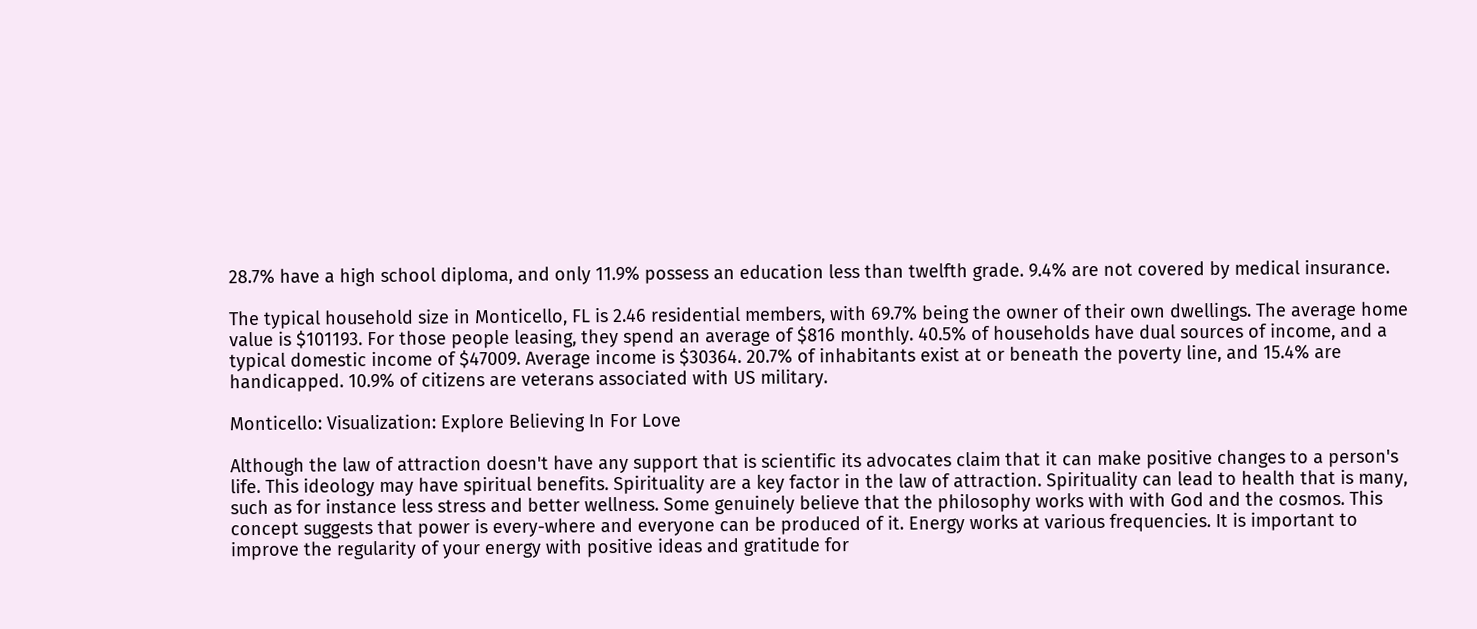28.7% have a high school diploma, and only 11.9% possess an education less than twelfth grade. 9.4% are not covered by medical insurance.

The typical household size in Monticello, FL is 2.46 residential members, with 69.7% being the owner of their own dwellings. The average home value is $101193. For those people leasing, they spend an average of $816 monthly. 40.5% of households have dual sources of income, and a typical domestic income of $47009. Average income is $30364. 20.7% of inhabitants exist at or beneath the poverty line, and 15.4% are handicapped. 10.9% of citizens are veterans associated with US military.

Monticello: Visualization: Explore Believing In For Love

Although the law of attraction doesn't have any support that is scientific its advocates claim that it can make positive changes to a person's life. This ideology may have spiritual benefits. Spirituality are a key factor in the law of attraction. Spirituality can lead to health that is many, such as for instance less stress and better wellness. Some genuinely believe that the philosophy works with with God and the cosmos. This concept suggests that power is every-where and everyone can be produced of it. Energy works at various frequencies. It is important to improve the regularity of your energy with positive ideas and gratitude for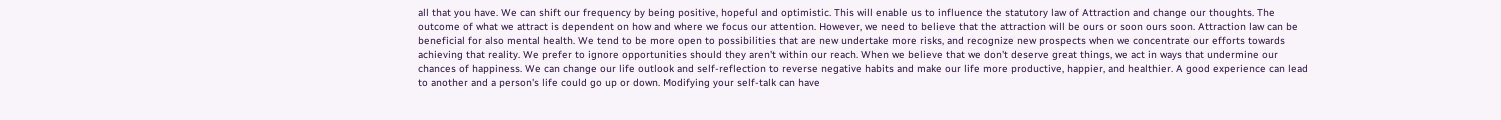all that you have. We can shift our frequency by being positive, hopeful and optimistic. This will enable us to influence the statutory law of Attraction and change our thoughts. The outcome of what we attract is dependent on how and where we focus our attention. However, we need to believe that the attraction will be ours or soon ours soon. Attraction law can be beneficial for also mental health. We tend to be more open to possibilities that are new undertake more risks, and recognize new prospects when we concentrate our efforts towards achieving that reality. We prefer to ignore opportunities should they aren't within our reach. When we believe that we don't deserve great things, we act in ways that undermine our chances of happiness. We can change our life outlook and self-reflection to reverse negative habits and make our life more productive, happier, and healthier. A good experience can lead to another and a person's life could go up or down. Modifying your self-talk can have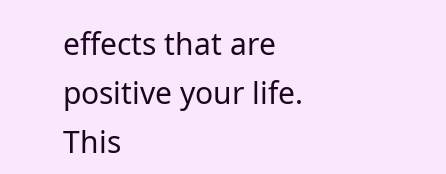effects that are positive your life. This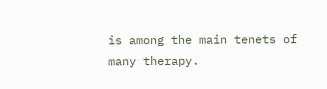is among the main tenets of many therapy.